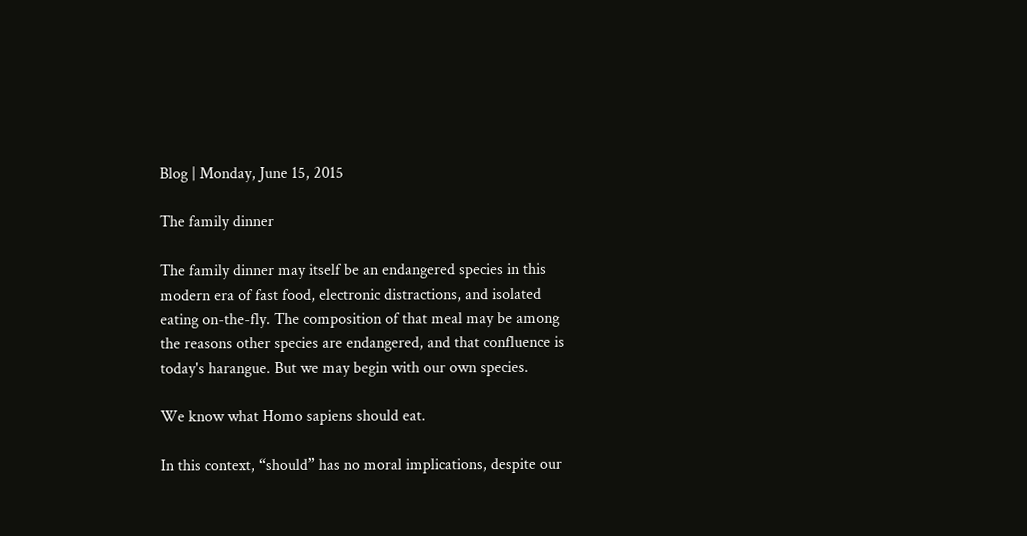Blog | Monday, June 15, 2015

The family dinner

The family dinner may itself be an endangered species in this modern era of fast food, electronic distractions, and isolated eating on-the-fly. The composition of that meal may be among the reasons other species are endangered, and that confluence is today's harangue. But we may begin with our own species.

We know what Homo sapiens should eat.

In this context, “should” has no moral implications, despite our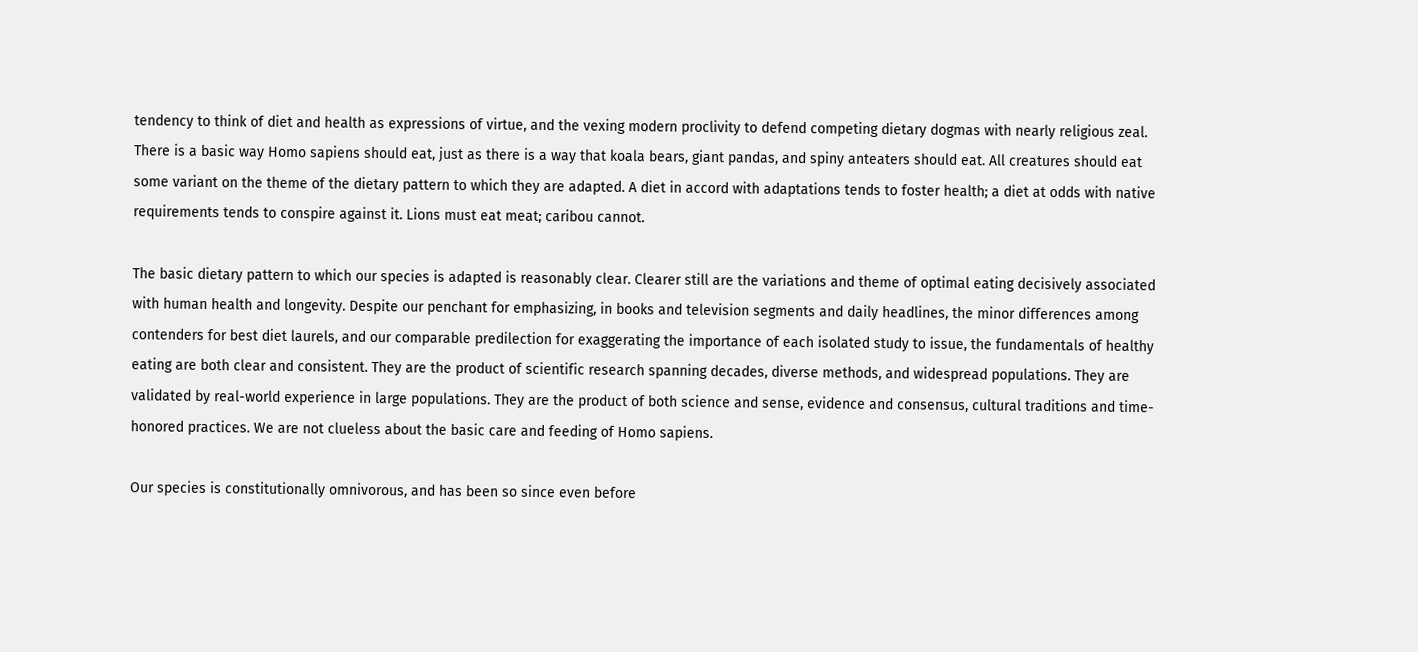tendency to think of diet and health as expressions of virtue, and the vexing modern proclivity to defend competing dietary dogmas with nearly religious zeal. There is a basic way Homo sapiens should eat, just as there is a way that koala bears, giant pandas, and spiny anteaters should eat. All creatures should eat some variant on the theme of the dietary pattern to which they are adapted. A diet in accord with adaptations tends to foster health; a diet at odds with native requirements tends to conspire against it. Lions must eat meat; caribou cannot.

The basic dietary pattern to which our species is adapted is reasonably clear. Clearer still are the variations and theme of optimal eating decisively associated with human health and longevity. Despite our penchant for emphasizing, in books and television segments and daily headlines, the minor differences among contenders for best diet laurels, and our comparable predilection for exaggerating the importance of each isolated study to issue, the fundamentals of healthy eating are both clear and consistent. They are the product of scientific research spanning decades, diverse methods, and widespread populations. They are validated by real-world experience in large populations. They are the product of both science and sense, evidence and consensus, cultural traditions and time-honored practices. We are not clueless about the basic care and feeding of Homo sapiens.

Our species is constitutionally omnivorous, and has been so since even before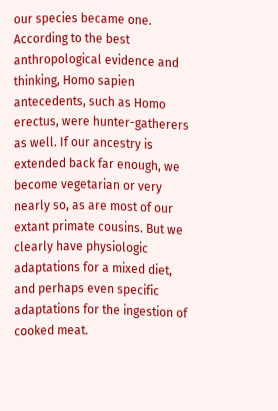our species became one. According to the best anthropological evidence and thinking, Homo sapien antecedents, such as Homo erectus, were hunter-gatherers as well. If our ancestry is extended back far enough, we become vegetarian or very nearly so, as are most of our extant primate cousins. But we clearly have physiologic adaptations for a mixed diet, and perhaps even specific adaptations for the ingestion of cooked meat.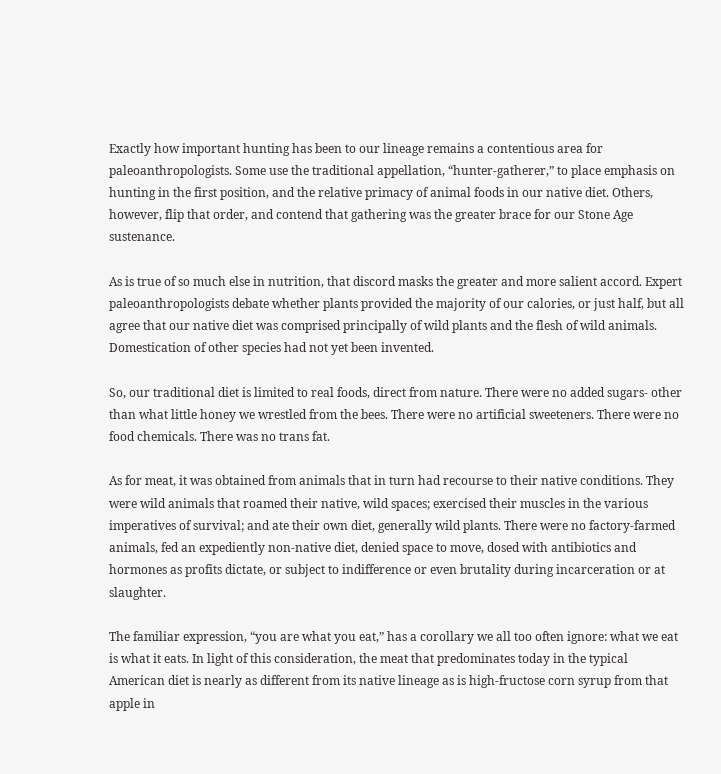Exactly how important hunting has been to our lineage remains a contentious area for paleoanthropologists. Some use the traditional appellation, “hunter-gatherer,” to place emphasis on hunting in the first position, and the relative primacy of animal foods in our native diet. Others, however, flip that order, and contend that gathering was the greater brace for our Stone Age sustenance.

As is true of so much else in nutrition, that discord masks the greater and more salient accord. Expert paleoanthropologists debate whether plants provided the majority of our calories, or just half, but all agree that our native diet was comprised principally of wild plants and the flesh of wild animals. Domestication of other species had not yet been invented.

So, our traditional diet is limited to real foods, direct from nature. There were no added sugars- other than what little honey we wrestled from the bees. There were no artificial sweeteners. There were no food chemicals. There was no trans fat.

As for meat, it was obtained from animals that in turn had recourse to their native conditions. They were wild animals that roamed their native, wild spaces; exercised their muscles in the various imperatives of survival; and ate their own diet, generally wild plants. There were no factory-farmed animals, fed an expediently non-native diet, denied space to move, dosed with antibiotics and hormones as profits dictate, or subject to indifference or even brutality during incarceration or at slaughter.

The familiar expression, “you are what you eat,” has a corollary we all too often ignore: what we eat is what it eats. In light of this consideration, the meat that predominates today in the typical American diet is nearly as different from its native lineage as is high-fructose corn syrup from that apple in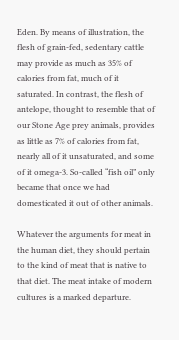Eden. By means of illustration, the flesh of grain-fed, sedentary cattle may provide as much as 35% of calories from fat, much of it saturated. In contrast, the flesh of antelope, thought to resemble that of our Stone Age prey animals, provides as little as 7% of calories from fat, nearly all of it unsaturated, and some of it omega-3. So-called “fish oil” only became that once we had domesticated it out of other animals.

Whatever the arguments for meat in the human diet, they should pertain to the kind of meat that is native to that diet. The meat intake of modern cultures is a marked departure.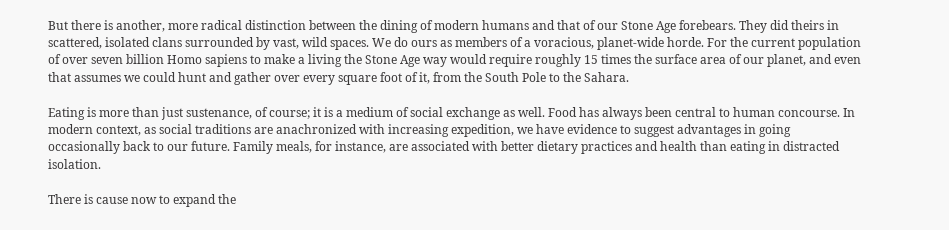But there is another, more radical distinction between the dining of modern humans and that of our Stone Age forebears. They did theirs in scattered, isolated clans surrounded by vast, wild spaces. We do ours as members of a voracious, planet-wide horde. For the current population of over seven billion Homo sapiens to make a living the Stone Age way would require roughly 15 times the surface area of our planet, and even that assumes we could hunt and gather over every square foot of it, from the South Pole to the Sahara.

Eating is more than just sustenance, of course; it is a medium of social exchange as well. Food has always been central to human concourse. In modern context, as social traditions are anachronized with increasing expedition, we have evidence to suggest advantages in going occasionally back to our future. Family meals, for instance, are associated with better dietary practices and health than eating in distracted isolation.

There is cause now to expand the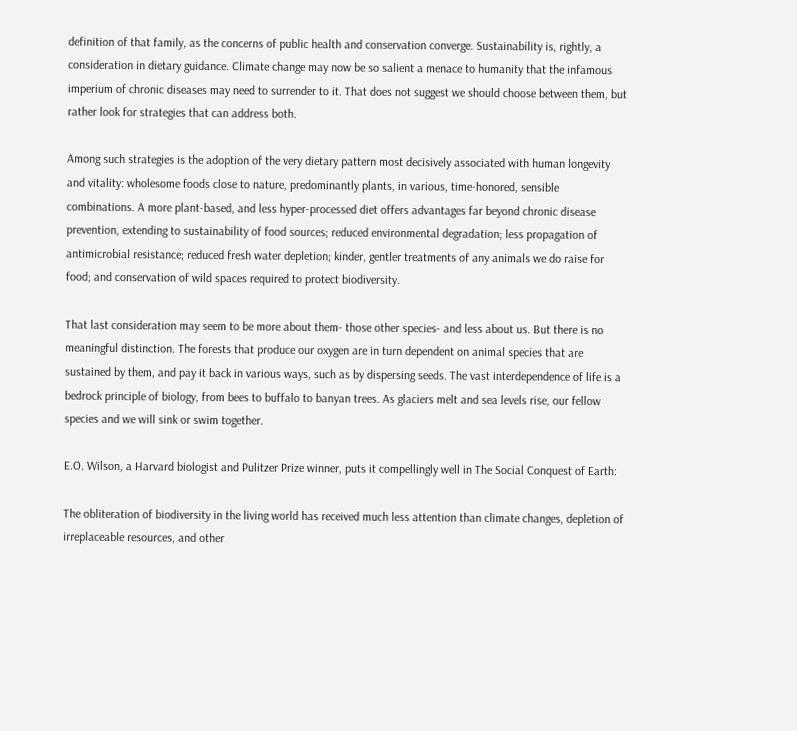definition of that family, as the concerns of public health and conservation converge. Sustainability is, rightly, a consideration in dietary guidance. Climate change may now be so salient a menace to humanity that the infamous imperium of chronic diseases may need to surrender to it. That does not suggest we should choose between them, but rather look for strategies that can address both.

Among such strategies is the adoption of the very dietary pattern most decisively associated with human longevity and vitality: wholesome foods close to nature, predominantly plants, in various, time-honored, sensible combinations. A more plant-based, and less hyper-processed diet offers advantages far beyond chronic disease prevention, extending to sustainability of food sources; reduced environmental degradation; less propagation of antimicrobial resistance; reduced fresh water depletion; kinder, gentler treatments of any animals we do raise for food; and conservation of wild spaces required to protect biodiversity.

That last consideration may seem to be more about them- those other species- and less about us. But there is no meaningful distinction. The forests that produce our oxygen are in turn dependent on animal species that are sustained by them, and pay it back in various ways, such as by dispersing seeds. The vast interdependence of life is a bedrock principle of biology, from bees to buffalo to banyan trees. As glaciers melt and sea levels rise, our fellow species and we will sink or swim together.

E.O. Wilson, a Harvard biologist and Pulitzer Prize winner, puts it compellingly well in The Social Conquest of Earth:

The obliteration of biodiversity in the living world has received much less attention than climate changes, depletion of irreplaceable resources, and other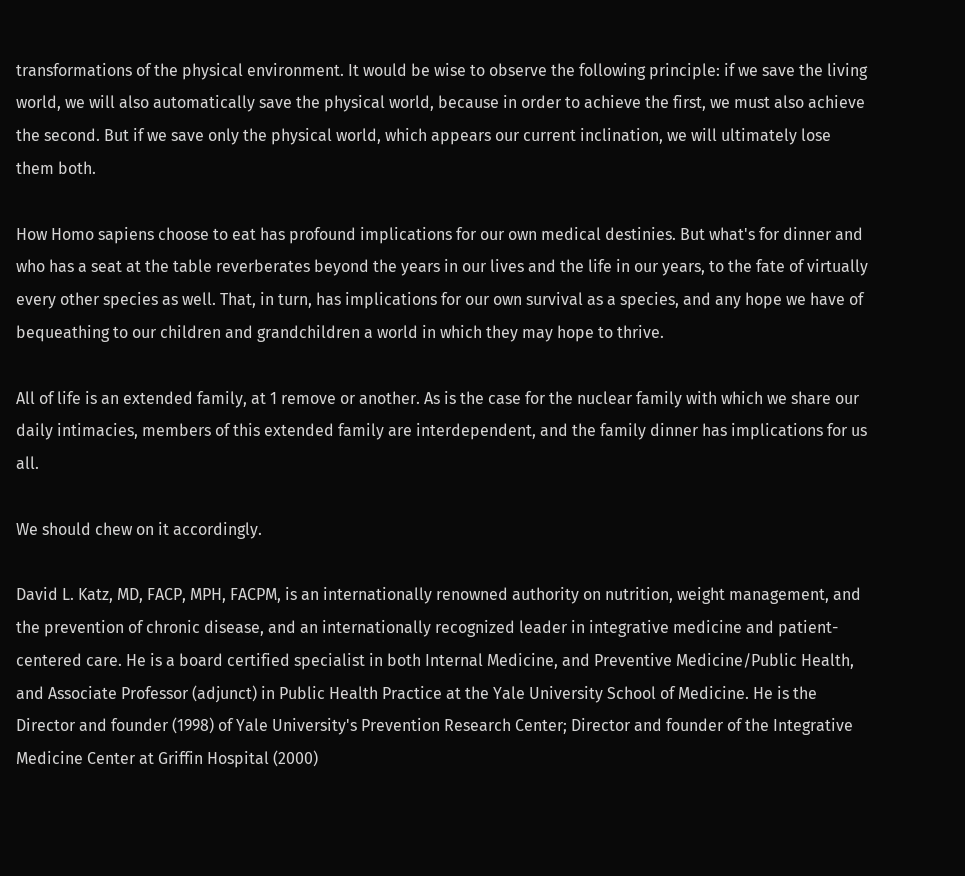transformations of the physical environment. It would be wise to observe the following principle: if we save the living world, we will also automatically save the physical world, because in order to achieve the first, we must also achieve the second. But if we save only the physical world, which appears our current inclination, we will ultimately lose them both.

How Homo sapiens choose to eat has profound implications for our own medical destinies. But what's for dinner and who has a seat at the table reverberates beyond the years in our lives and the life in our years, to the fate of virtually every other species as well. That, in turn, has implications for our own survival as a species, and any hope we have of bequeathing to our children and grandchildren a world in which they may hope to thrive.

All of life is an extended family, at 1 remove or another. As is the case for the nuclear family with which we share our daily intimacies, members of this extended family are interdependent, and the family dinner has implications for us all.

We should chew on it accordingly.

David L. Katz, MD, FACP, MPH, FACPM, is an internationally renowned authority on nutrition, weight management, and the prevention of chronic disease, and an internationally recognized leader in integrative medicine and patient-centered care. He is a board certified specialist in both Internal Medicine, and Preventive Medicine/Public Health, and Associate Professor (adjunct) in Public Health Practice at the Yale University School of Medicine. He is the Director and founder (1998) of Yale University's Prevention Research Center; Director and founder of the Integrative Medicine Center at Griffin Hospital (2000)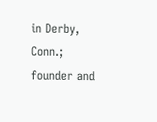in Derby, Conn.; founder and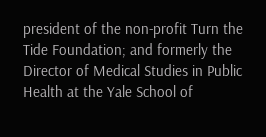president of the non-profit Turn the Tide Foundation; and formerly the Director of Medical Studies in Public Health at the Yale School of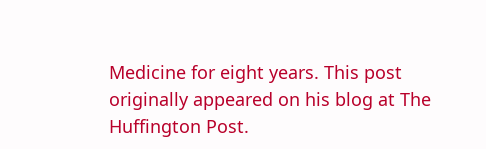Medicine for eight years. This post originally appeared on his blog at The Huffington Post.